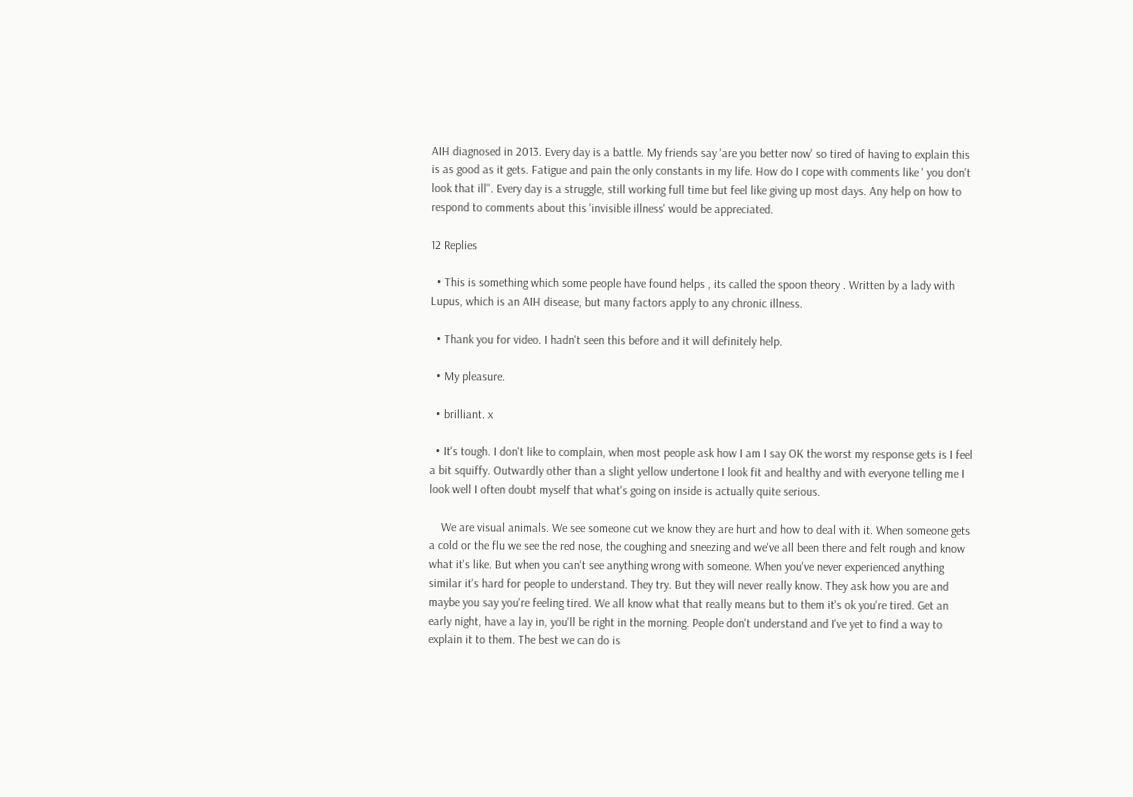AIH diagnosed in 2013. Every day is a battle. My friends say 'are you better now' so tired of having to explain this is as good as it gets. Fatigue and pain the only constants in my life. How do I cope with comments like ' you don't look that ill''. Every day is a struggle, still working full time but feel like giving up most days. Any help on how to respond to comments about this 'invisible illness' would be appreciated.

12 Replies

  • This is something which some people have found helps , its called the spoon theory . Written by a lady with Lupus, which is an AIH disease, but many factors apply to any chronic illness.

  • Thank you for video. I hadn't seen this before and it will definitely help.

  • My pleasure.

  • brilliant. x

  • It's tough. I don't like to complain, when most people ask how I am I say OK the worst my response gets is I feel a bit squiffy. Outwardly other than a slight yellow undertone I look fit and healthy and with everyone telling me I look well I often doubt myself that what's going on inside is actually quite serious.

    We are visual animals. We see someone cut we know they are hurt and how to deal with it. When someone gets a cold or the flu we see the red nose, the coughing and sneezing and we've all been there and felt rough and know what it's like. But when you can't see anything wrong with someone. When you've never experienced anything similar it's hard for people to understand. They try. But they will never really know. They ask how you are and maybe you say you're feeling tired. We all know what that really means but to them it's ok you're tired. Get an early night, have a lay in, you'll be right in the morning. People don't understand and I've yet to find a way to explain it to them. The best we can do is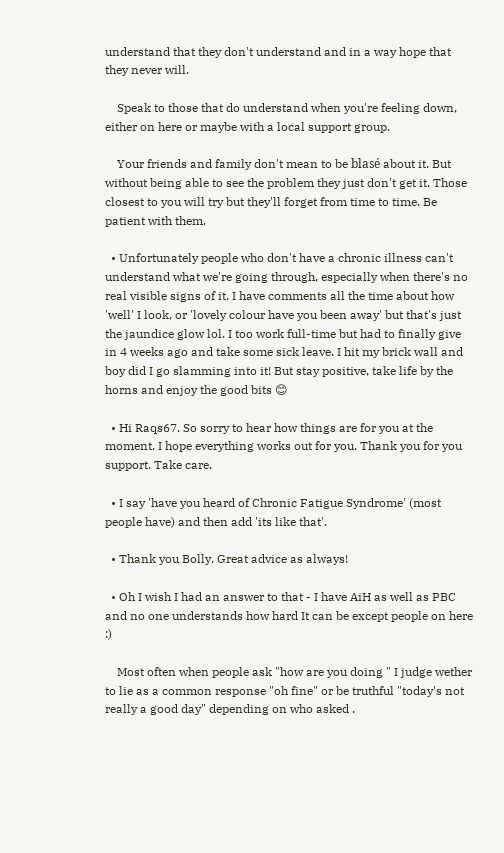understand that they don't understand and in a way hope that they never will.

    Speak to those that do understand when you're feeling down, either on here or maybe with a local support group.

    Your friends and family don't mean to be blasé about it. But without being able to see the problem they just don't get it. Those closest to you will try but they'll forget from time to time. Be patient with them.

  • Unfortunately people who don't have a chronic illness can't understand what we're going through, especially when there's no real visible signs of it. I have comments all the time about how 'well' I look, or 'lovely colour have you been away' but that's just the jaundice glow lol. I too work full-time but had to finally give in 4 weeks ago and take some sick leave. I hit my brick wall and boy did I go slamming into it! But stay positive, take life by the horns and enjoy the good bits 😊

  • Hi Raqs67. So sorry to hear how things are for you at the moment. I hope everything works out for you. Thank you for you support. Take care.

  • I say 'have you heard of Chronic Fatigue Syndrome' (most people have) and then add 'its like that'.

  • Thank you Bolly. Great advice as always!

  • Oh I wish I had an answer to that - I have AiH as well as PBC and no one understands how hard It can be except people on here :)

    Most often when people ask "how are you doing " I judge wether to lie as a common response "oh fine" or be truthful "today's not really a good day" depending on who asked .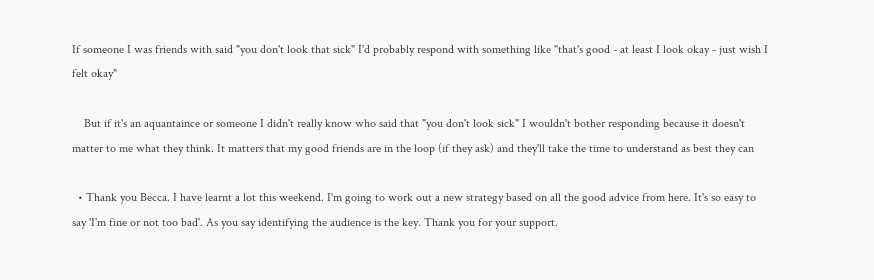If someone I was friends with said "you don't look that sick" I'd probably respond with something like "that's good - at least I look okay - just wish I felt okay"

    But if it's an aquantaince or someone I didn't really know who said that "you don't look sick" I wouldn't bother responding because it doesn't matter to me what they think. It matters that my good friends are in the loop (if they ask) and they'll take the time to understand as best they can

  • Thank you Becca. I have learnt a lot this weekend. I'm going to work out a new strategy based on all the good advice from here. It's so easy to say 'I'm fine or not too bad'. As you say identifying the audience is the key. Thank you for your support.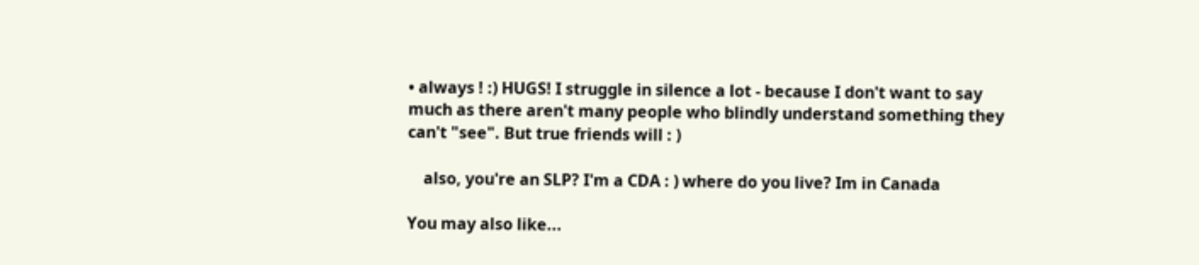• always ! :) HUGS! I struggle in silence a lot - because I don't want to say much as there aren't many people who blindly understand something they can't "see". But true friends will : )

    also, you're an SLP? I'm a CDA : ) where do you live? Im in Canada

You may also like...